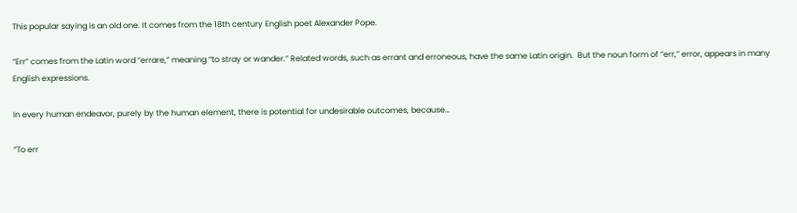This popular saying is an old one. It comes from the 18th century English poet Alexander Pope.

“Err” comes from the Latin word “errare,” meaning “to stray or wander.” Related words, such as errant and erroneous, have the same Latin origin.  But the noun form of “err,” error, appears in many English expressions.

In every human endeavor, purely by the human element, there is potential for undesirable outcomes, because…

“To err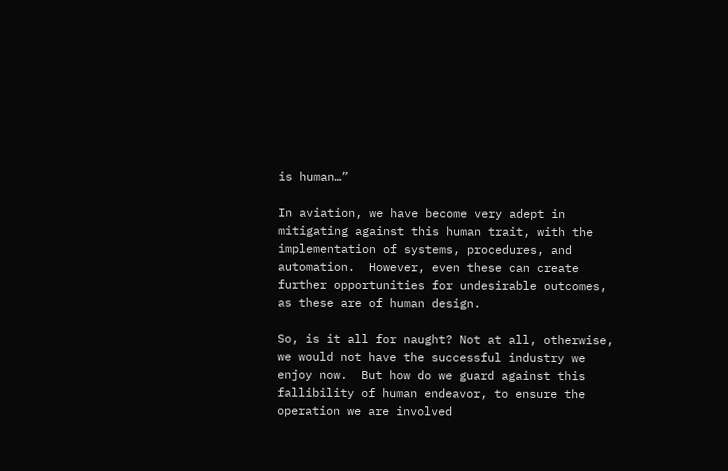is human…”

In aviation, we have become very adept in mitigating against this human trait, with the implementation of systems, procedures, and automation.  However, even these can create further opportunities for undesirable outcomes, as these are of human design.

So, is it all for naught? Not at all, otherwise, we would not have the successful industry we enjoy now.  But how do we guard against this fallibility of human endeavor, to ensure the operation we are involved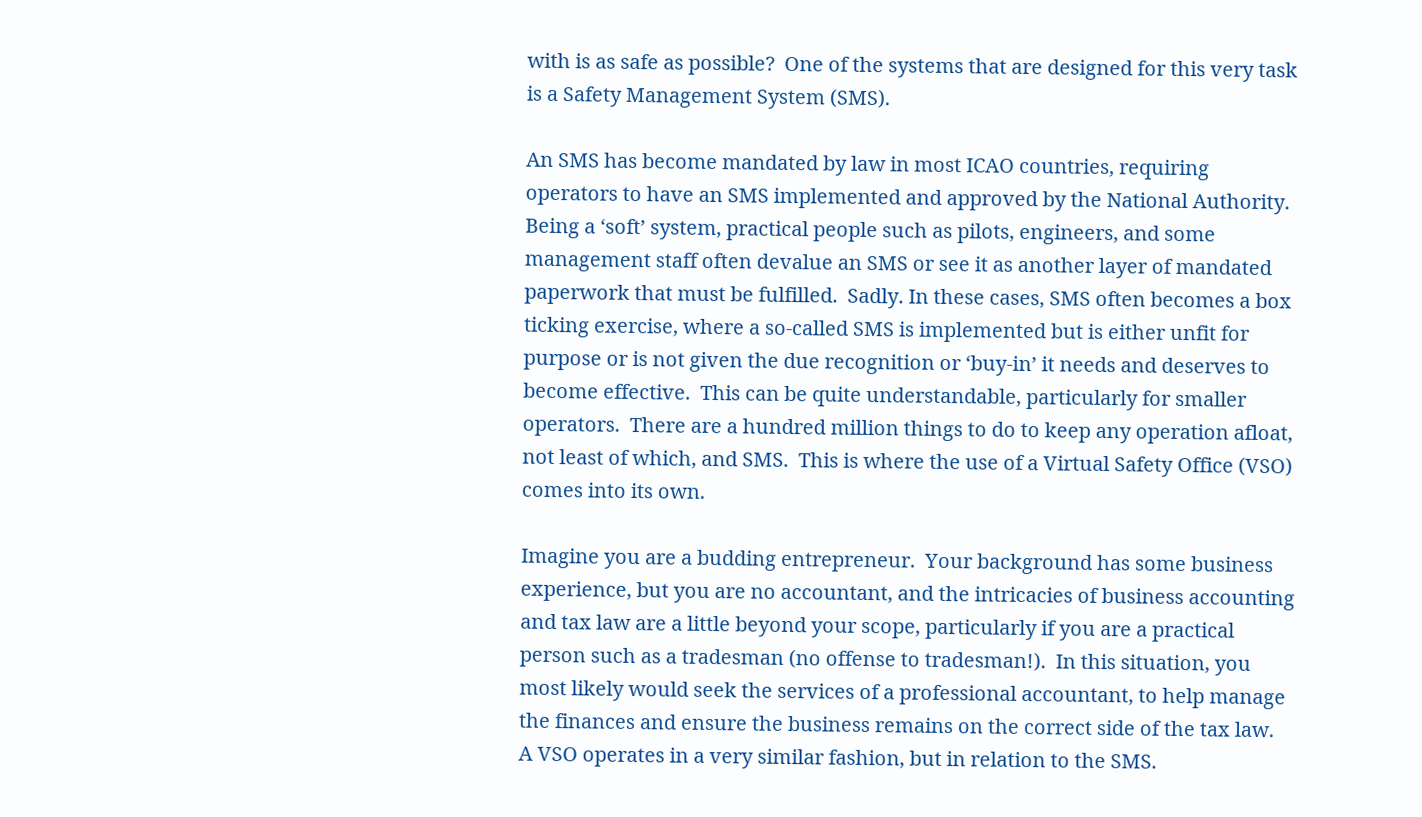with is as safe as possible?  One of the systems that are designed for this very task is a Safety Management System (SMS).

An SMS has become mandated by law in most ICAO countries, requiring operators to have an SMS implemented and approved by the National Authority.  Being a ‘soft’ system, practical people such as pilots, engineers, and some management staff often devalue an SMS or see it as another layer of mandated paperwork that must be fulfilled.  Sadly. In these cases, SMS often becomes a box ticking exercise, where a so-called SMS is implemented but is either unfit for purpose or is not given the due recognition or ‘buy-in’ it needs and deserves to become effective.  This can be quite understandable, particularly for smaller operators.  There are a hundred million things to do to keep any operation afloat, not least of which, and SMS.  This is where the use of a Virtual Safety Office (VSO) comes into its own.

Imagine you are a budding entrepreneur.  Your background has some business experience, but you are no accountant, and the intricacies of business accounting and tax law are a little beyond your scope, particularly if you are a practical person such as a tradesman (no offense to tradesman!).  In this situation, you most likely would seek the services of a professional accountant, to help manage the finances and ensure the business remains on the correct side of the tax law.  A VSO operates in a very similar fashion, but in relation to the SMS.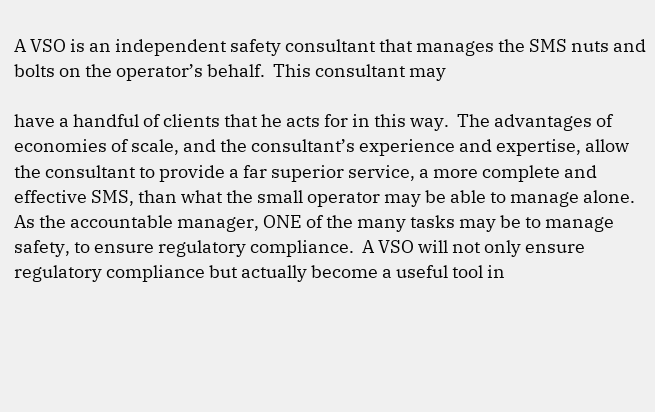A VSO is an independent safety consultant that manages the SMS nuts and bolts on the operator’s behalf.  This consultant may

have a handful of clients that he acts for in this way.  The advantages of economies of scale, and the consultant’s experience and expertise, allow the consultant to provide a far superior service, a more complete and effective SMS, than what the small operator may be able to manage alone.  As the accountable manager, ONE of the many tasks may be to manage safety, to ensure regulatory compliance.  A VSO will not only ensure regulatory compliance but actually become a useful tool in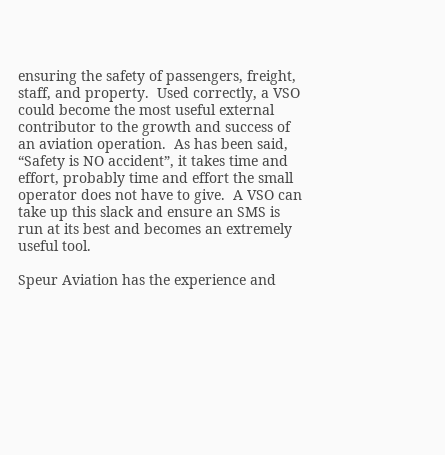ensuring the safety of passengers, freight, staff, and property.  Used correctly, a VSO could become the most useful external contributor to the growth and success of an aviation operation.  As has been said, “Safety is NO accident”, it takes time and effort, probably time and effort the small operator does not have to give.  A VSO can take up this slack and ensure an SMS is run at its best and becomes an extremely useful tool.

Speur Aviation has the experience and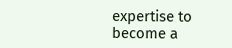expertise to become a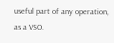useful part of any operation, as a VSO.